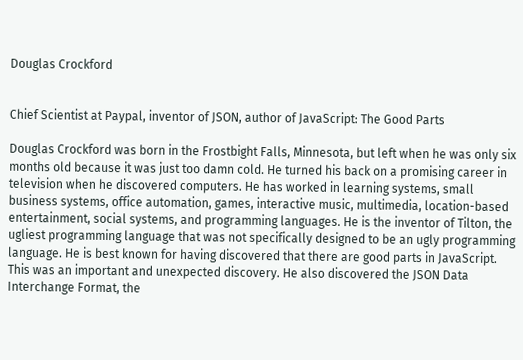Douglas Crockford


Chief Scientist at Paypal, inventor of JSON, author of JavaScript: The Good Parts

Douglas Crockford was born in the Frostbight Falls, Minnesota, but left when he was only six months old because it was just too damn cold. He turned his back on a promising career in television when he discovered computers. He has worked in learning systems, small business systems, office automation, games, interactive music, multimedia, location-based entertainment, social systems, and programming languages. He is the inventor of Tilton, the ugliest programming language that was not specifically designed to be an ugly programming language. He is best known for having discovered that there are good parts in JavaScript. This was an important and unexpected discovery. He also discovered the JSON Data Interchange Format, the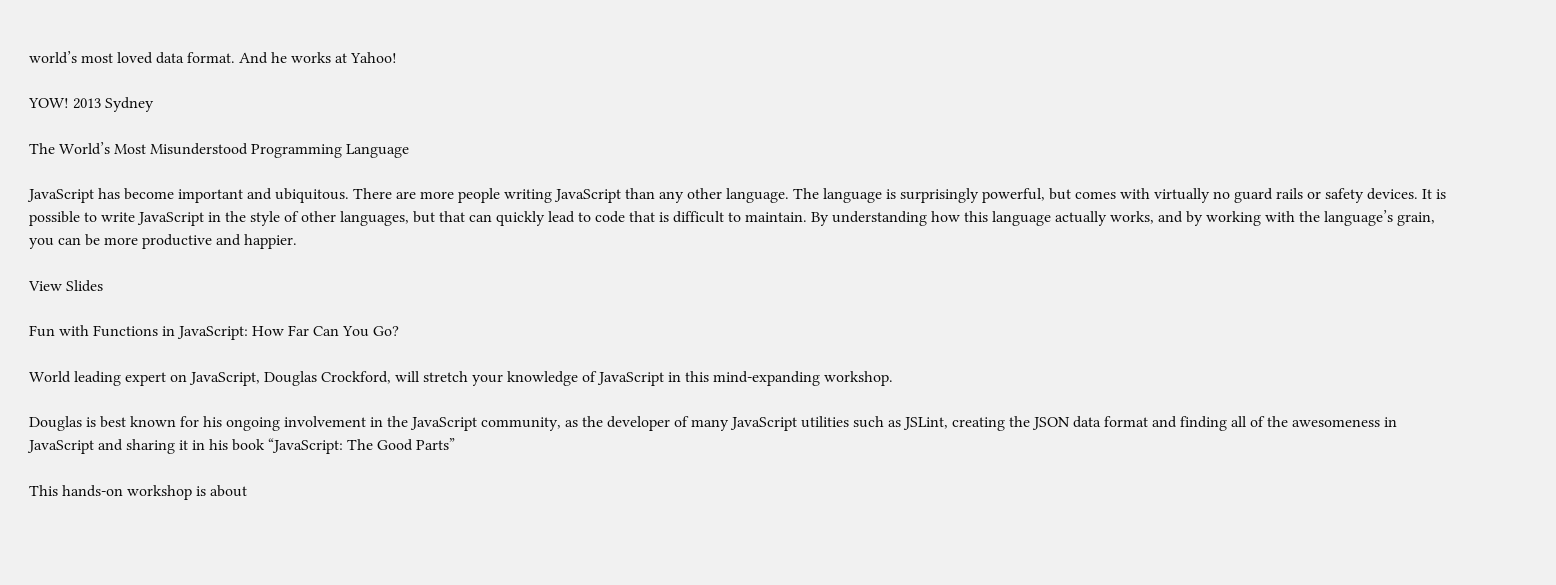world’s most loved data format. And he works at Yahoo!

YOW! 2013 Sydney

The World’s Most Misunderstood Programming Language

JavaScript has become important and ubiquitous. There are more people writing JavaScript than any other language. The language is surprisingly powerful, but comes with virtually no guard rails or safety devices. It is possible to write JavaScript in the style of other languages, but that can quickly lead to code that is difficult to maintain. By understanding how this language actually works, and by working with the language’s grain, you can be more productive and happier.

View Slides

Fun with Functions in JavaScript: How Far Can You Go?

World leading expert on JavaScript, Douglas Crockford, will stretch your knowledge of JavaScript in this mind-expanding workshop.

Douglas is best known for his ongoing involvement in the JavaScript community, as the developer of many JavaScript utilities such as JSLint, creating the JSON data format and finding all of the awesomeness in JavaScript and sharing it in his book “JavaScript: The Good Parts”

This hands-on workshop is about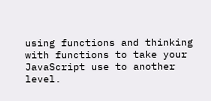using functions and thinking with functions to take your JavaScript use to another level.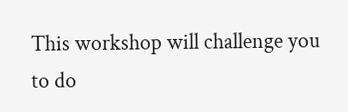This workshop will challenge you to do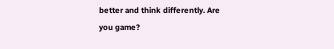better and think differently. Are you game?